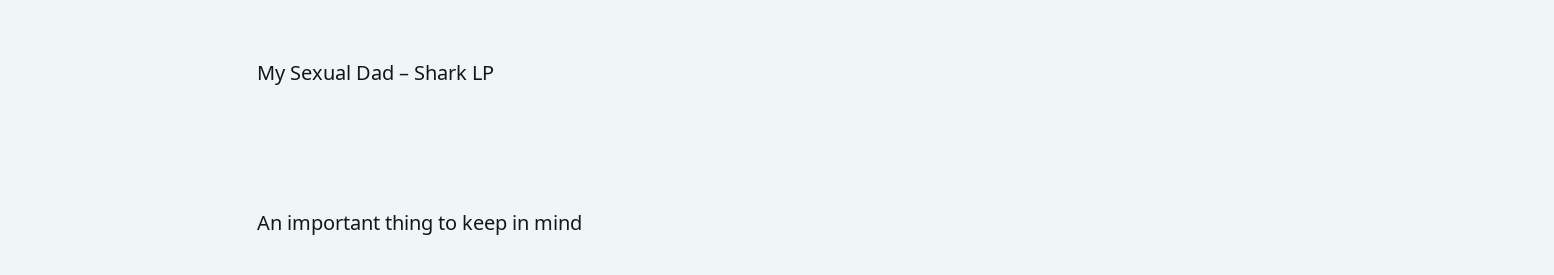My Sexual Dad – Shark LP




An important thing to keep in mind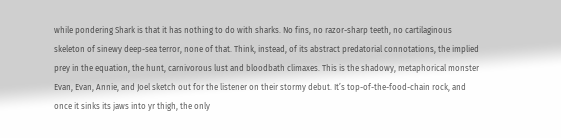while pondering Shark is that it has nothing to do with sharks. No fins, no razor-sharp teeth, no cartilaginous skeleton of sinewy deep-sea terror, none of that. Think, instead, of its abstract predatorial connotations, the implied prey in the equation, the hunt, carnivorous lust and bloodbath climaxes. This is the shadowy, metaphorical monster Evan, Evan, Annie, and Joel sketch out for the listener on their stormy debut. It’s top-of-the-food-chain rock, and once it sinks its jaws into yr thigh, the only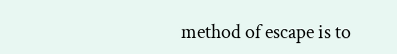method of escape is to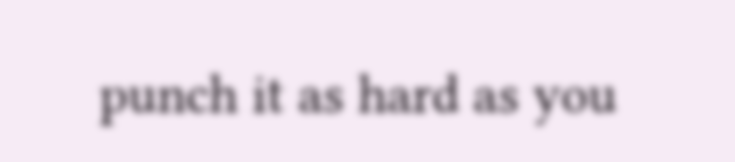punch it as hard as you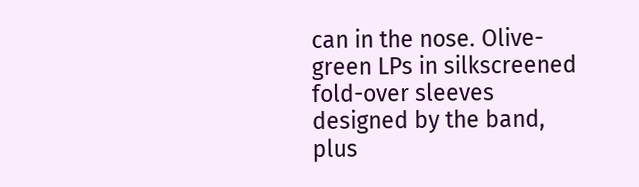can in the nose. Olive-green LPs in silkscreened fold-over sleeves designed by the band, plus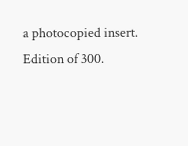a photocopied insert. Edition of 300.